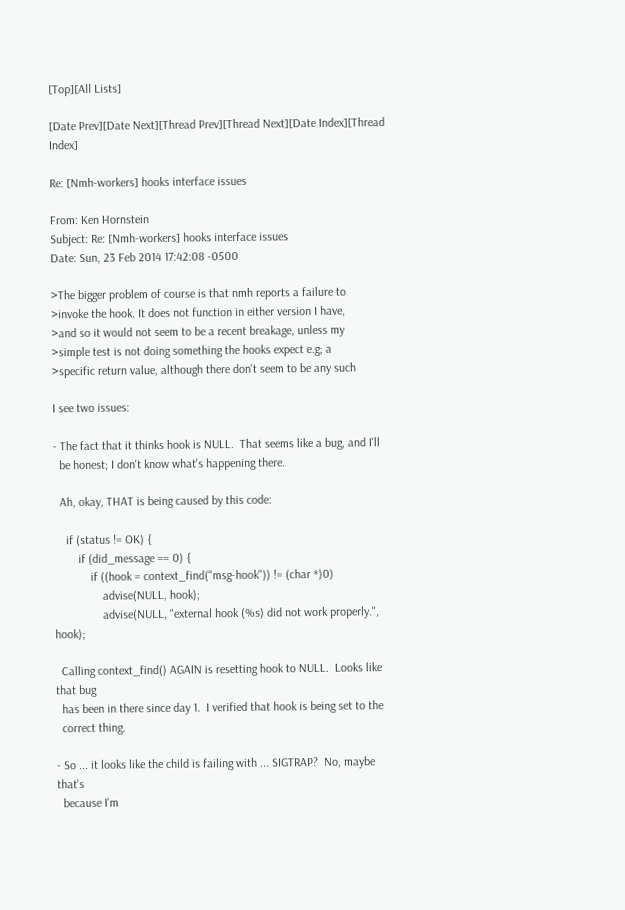[Top][All Lists]

[Date Prev][Date Next][Thread Prev][Thread Next][Date Index][Thread Index]

Re: [Nmh-workers] hooks interface issues

From: Ken Hornstein
Subject: Re: [Nmh-workers] hooks interface issues
Date: Sun, 23 Feb 2014 17:42:08 -0500

>The bigger problem of course is that nmh reports a failure to
>invoke the hook. It does not function in either version I have,
>and so it would not seem to be a recent breakage, unless my
>simple test is not doing something the hooks expect e.g; a
>specific return value, although there don't seem to be any such

I see two issues:

- The fact that it thinks hook is NULL.  That seems like a bug, and I'll
  be honest; I don't know what's happening there.

  Ah, okay, THAT is being caused by this code:

    if (status != OK) {
        if (did_message == 0) {
            if ((hook = context_find("msg-hook")) != (char *)0)
                advise(NULL, hook);
                advise(NULL, "external hook (%s) did not work properly.", hook);

  Calling context_find() AGAIN is resetting hook to NULL.  Looks like that bug
  has been in there since day 1.  I verified that hook is being set to the
  correct thing.

- So ... it looks like the child is failing with ... SIGTRAP?  No, maybe that's
  because I'm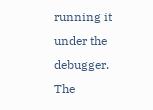running it under the debugger.  The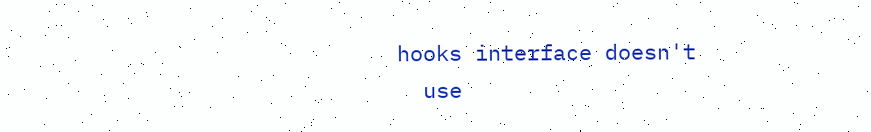hooks interface doesn't
  use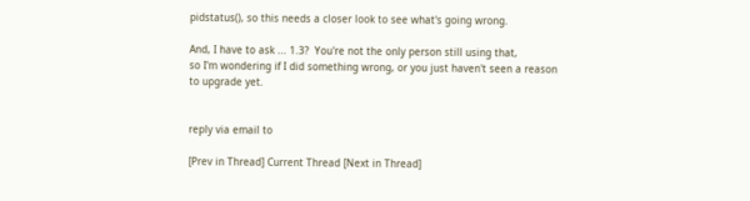pidstatus(), so this needs a closer look to see what's going wrong.

And, I have to ask ... 1.3?  You're not the only person still using that,
so I'm wondering if I did something wrong, or you just haven't seen a reason
to upgrade yet.


reply via email to

[Prev in Thread] Current Thread [Next in Thread]